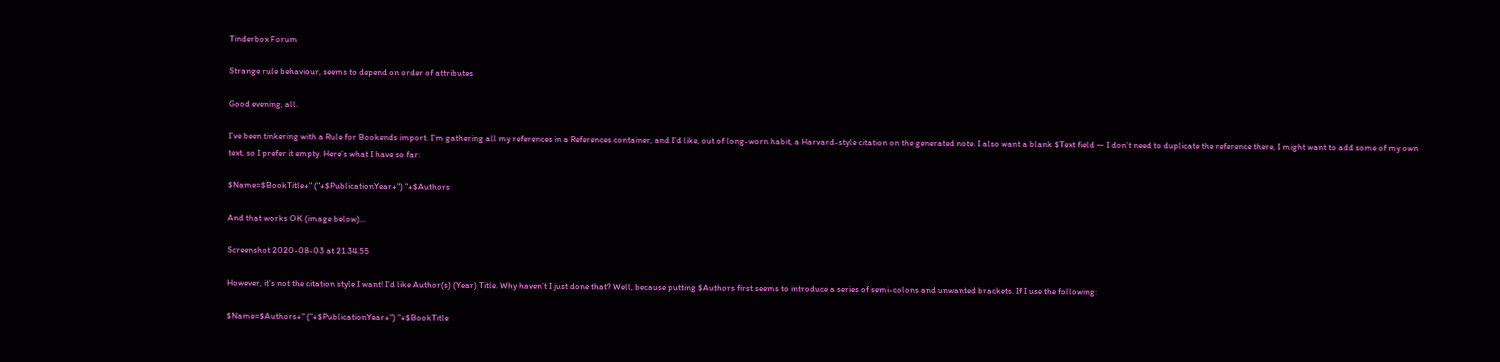Tinderbox Forum

Strange rule behaviour, seems to depend on order of attributes

Good evening, all.

I’ve been tinkering with a Rule for Bookends import. I’m gathering all my references in a References container, and I’d like, out of long-worn habit, a Harvard-style citation on the generated note. I also want a blank $Text field — I don’t need to duplicate the reference there, I might want to add some of my own text, so I prefer it empty. Here’s what I have so far:

$Name=$BookTitle+" ("+$PublicationYear+") "+$Authors

And that works OK (image below)…

Screenshot 2020-08-03 at 21.34.55

However, it’s not the citation style I want! I’d like Author(s) (Year) Title. Why haven’t I just done that? Well, because putting $Authors first seems to introduce a series of semi-colons and unwanted brackets. If I use the following:

$Name=$Authors+" ("+$PublicationYear+") "+$BookTitle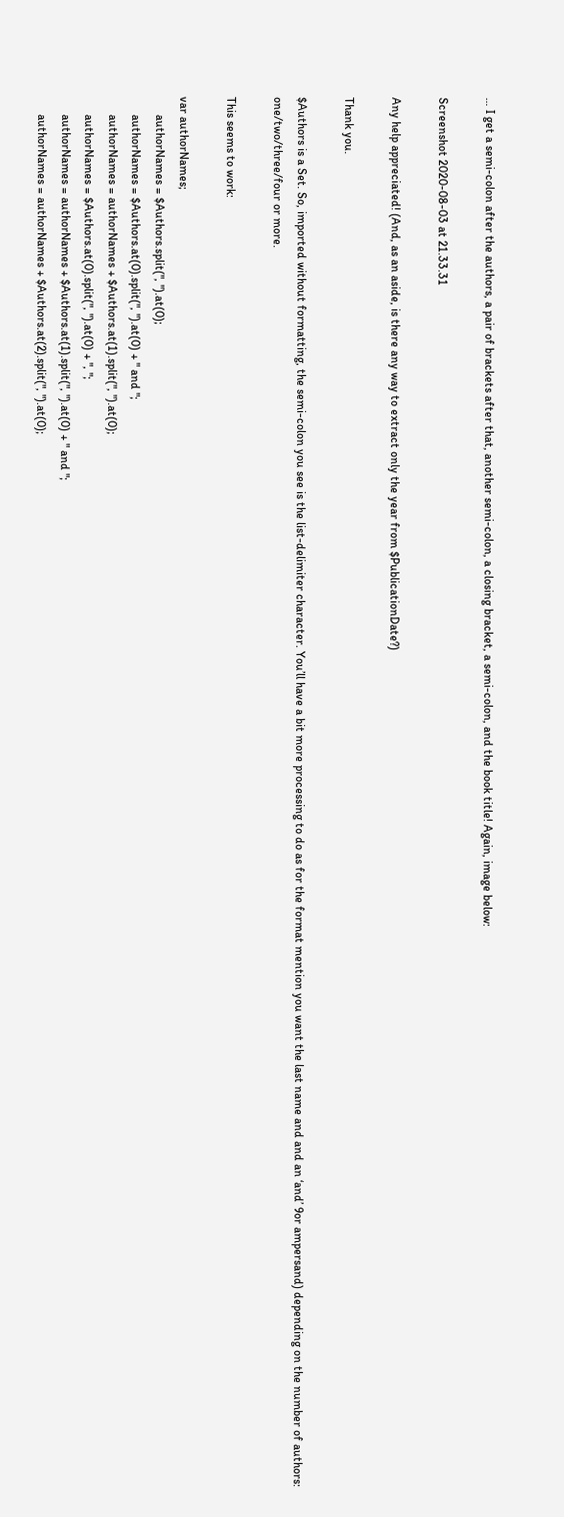… I get a semi-colon after the authors, a pair of brackets after that, another semi-colon, a closing bracket, a semi-colon, and the book title! Again, image below:

Screenshot 2020-08-03 at 21.33.31

Any help appreciated! (And, as an aside, is there any way to extract only the year from $PublicationDate?)

Thank you.

$Authors is a Set. So, imported without formatting, the semi-colon you see is the list-delimiter character. You’ll have a bit more processing to do as for the format mention you want the last name and and an ‘and’ 9or ampersand) depending on the number of authors: one/two/three/four or more.

This seems to work:

var authorNames;
      authorNames = $Authors.split(", ").at(0);
      authorNames = $Authors.at(0).split(", ").at(0) + " and ";
      authorNames = authorNames + $Authors.at(1).split(", ").at(0);
      authorNames = $Authors.at(0).split(", ").at(0) + ", ";
      authorNames = authorNames + $Authors.at(1).split(", ").at(0) + " and ";
      authorNames = authorNames + $Authors.at(2).split(", ").at(0);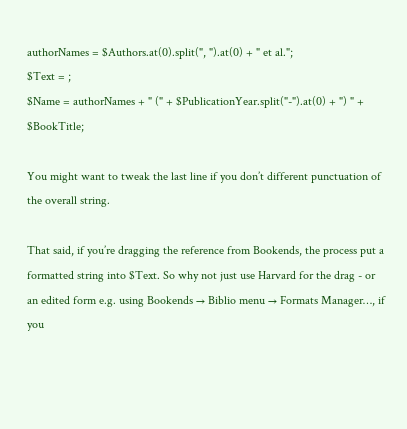authorNames = $Authors.at(0).split(", ").at(0) + " et al.";
$Text = ;
$Name = authorNames + " (" + $PublicationYear.split("-").at(0) + ") " + $BookTitle;

You might want to tweak the last line if you don’t different punctuation of the overall string.

That said, if you’re dragging the reference from Bookends, the process put a formatted string into $Text. So why not just use Harvard for the drag - or an edited form e.g. using Bookends → Biblio menu → Formats Manager…, if you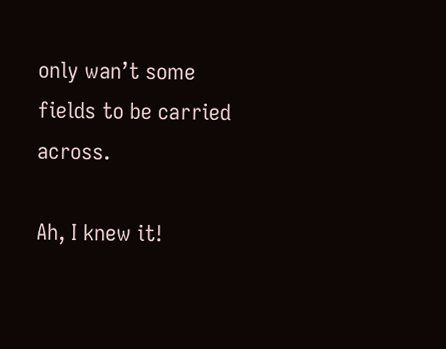only wan’t some fields to be carried across.

Ah, I knew it!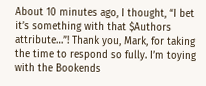About 10 minutes ago, I thought, “I bet it’s something with that $Authors attribute…”! Thank you, Mark, for taking the time to respond so fully. I’m toying with the Bookends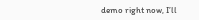demo right now, I’ll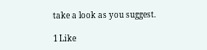take a look as you suggest.

1 Like